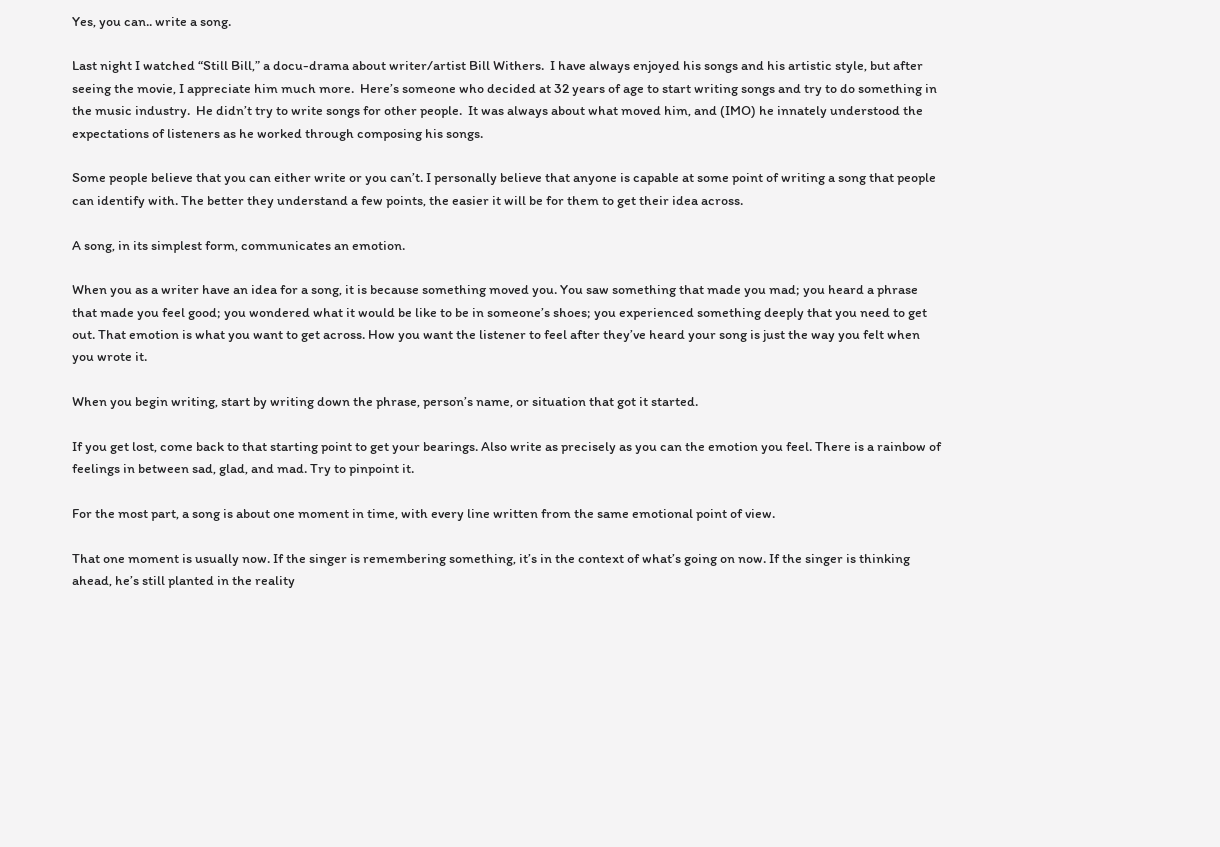Yes, you can.. write a song.

Last night I watched “Still Bill,” a docu-drama about writer/artist Bill Withers.  I have always enjoyed his songs and his artistic style, but after seeing the movie, I appreciate him much more.  Here’s someone who decided at 32 years of age to start writing songs and try to do something in the music industry.  He didn’t try to write songs for other people.  It was always about what moved him, and (IMO) he innately understood the expectations of listeners as he worked through composing his songs.

Some people believe that you can either write or you can’t. I personally believe that anyone is capable at some point of writing a song that people can identify with. The better they understand a few points, the easier it will be for them to get their idea across.

A song, in its simplest form, communicates an emotion.

When you as a writer have an idea for a song, it is because something moved you. You saw something that made you mad; you heard a phrase that made you feel good; you wondered what it would be like to be in someone’s shoes; you experienced something deeply that you need to get out. That emotion is what you want to get across. How you want the listener to feel after they’ve heard your song is just the way you felt when you wrote it.

When you begin writing, start by writing down the phrase, person’s name, or situation that got it started.

If you get lost, come back to that starting point to get your bearings. Also write as precisely as you can the emotion you feel. There is a rainbow of feelings in between sad, glad, and mad. Try to pinpoint it.

For the most part, a song is about one moment in time, with every line written from the same emotional point of view.

That one moment is usually now. If the singer is remembering something, it’s in the context of what’s going on now. If the singer is thinking ahead, he’s still planted in the reality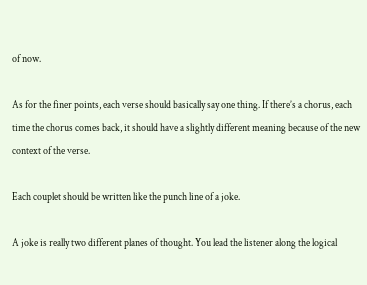of now.

As for the finer points, each verse should basically say one thing. If there’s a chorus, each time the chorus comes back, it should have a slightly different meaning because of the new context of the verse.

Each couplet should be written like the punch line of a joke.

A joke is really two different planes of thought. You lead the listener along the logical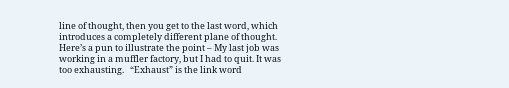line of thought, then you get to the last word, which introduces a completely different plane of thought. Here’s a pun to illustrate the point – My last job was working in a muffler factory, but I had to quit. It was too exhausting.   “Exhaust” is the link word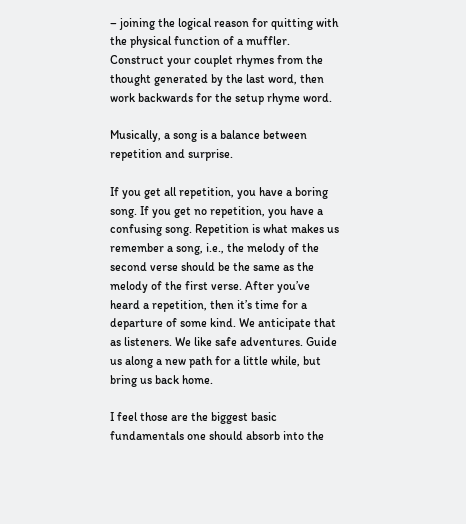– joining the logical reason for quitting with the physical function of a muffler. Construct your couplet rhymes from the thought generated by the last word, then work backwards for the setup rhyme word.

Musically, a song is a balance between repetition and surprise.

If you get all repetition, you have a boring song. If you get no repetition, you have a confusing song. Repetition is what makes us remember a song, i.e., the melody of the second verse should be the same as the melody of the first verse. After you’ve heard a repetition, then it’s time for a departure of some kind. We anticipate that as listeners. We like safe adventures. Guide us along a new path for a little while, but bring us back home.

I feel those are the biggest basic fundamentals one should absorb into the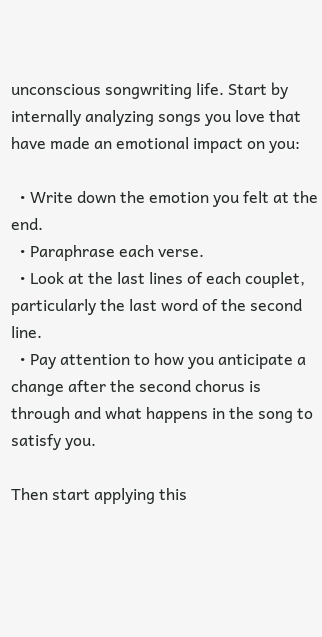unconscious songwriting life. Start by internally analyzing songs you love that have made an emotional impact on you:

  • Write down the emotion you felt at the end.
  • Paraphrase each verse.
  • Look at the last lines of each couplet, particularly the last word of the second line.
  • Pay attention to how you anticipate a change after the second chorus is through and what happens in the song to satisfy you.

Then start applying this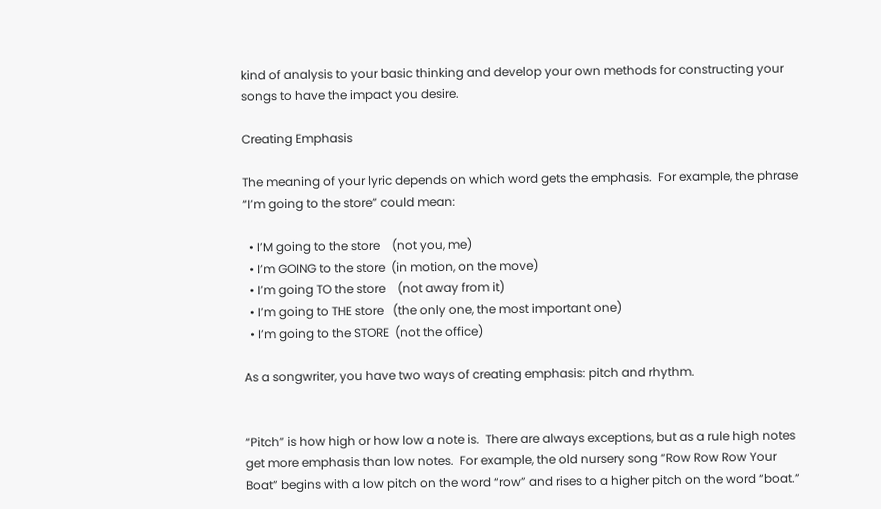kind of analysis to your basic thinking and develop your own methods for constructing your songs to have the impact you desire.

Creating Emphasis

The meaning of your lyric depends on which word gets the emphasis.  For example, the phrase “I’m going to the store” could mean:

  • I’M going to the store    (not you, me)
  • I’m GOING to the store  (in motion, on the move)
  • I’m going TO the store    (not away from it)
  • I’m going to THE store   (the only one, the most important one)
  • I’m going to the STORE  (not the office)

As a songwriter, you have two ways of creating emphasis: pitch and rhythm.


“Pitch” is how high or how low a note is.  There are always exceptions, but as a rule high notes get more emphasis than low notes.  For example, the old nursery song “Row Row Row Your Boat” begins with a low pitch on the word “row” and rises to a higher pitch on the word “boat.”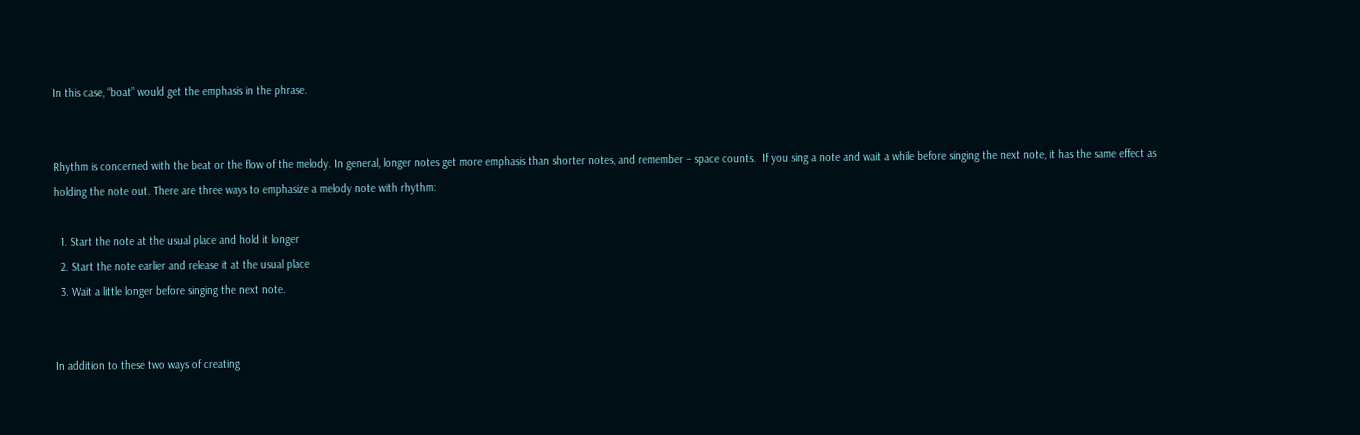In this case, “boat” would get the emphasis in the phrase.


Rhythm is concerned with the beat or the flow of the melody. In general, longer notes get more emphasis than shorter notes, and remember – space counts.  If you sing a note and wait a while before singing the next note, it has the same effect as holding the note out. There are three ways to emphasize a melody note with rhythm:

  1. Start the note at the usual place and hold it longer
  2. Start the note earlier and release it at the usual place
  3. Wait a little longer before singing the next note.


In addition to these two ways of creating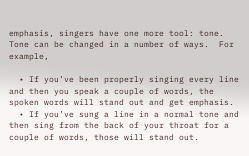emphasis, singers have one more tool: tone.  Tone can be changed in a number of ways.  For example,

  • If you’ve been properly singing every line and then you speak a couple of words, the spoken words will stand out and get emphasis.
  • If you’ve sung a line in a normal tone and then sing from the back of your throat for a couple of words, those will stand out.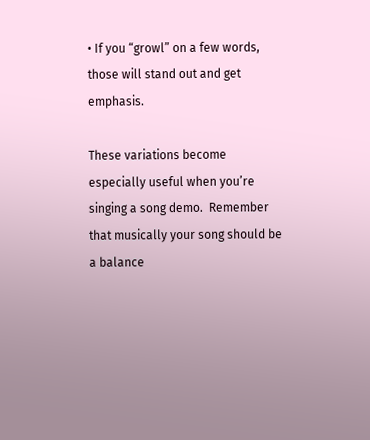• If you “growl” on a few words, those will stand out and get emphasis.

These variations become especially useful when you’re singing a song demo.  Remember that musically your song should be a balance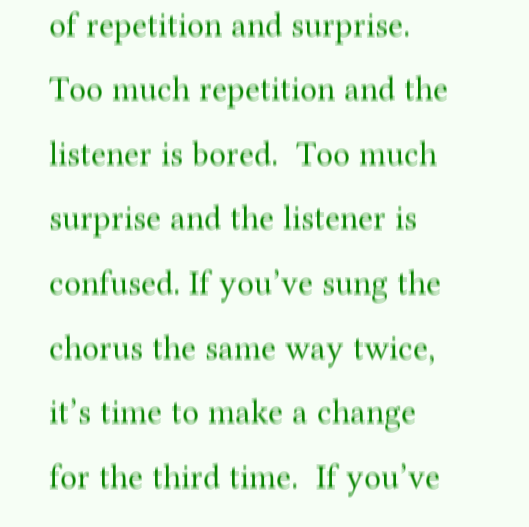of repetition and surprise.  Too much repetition and the listener is bored.  Too much surprise and the listener is confused. If you’ve sung the chorus the same way twice, it’s time to make a change for the third time.  If you’ve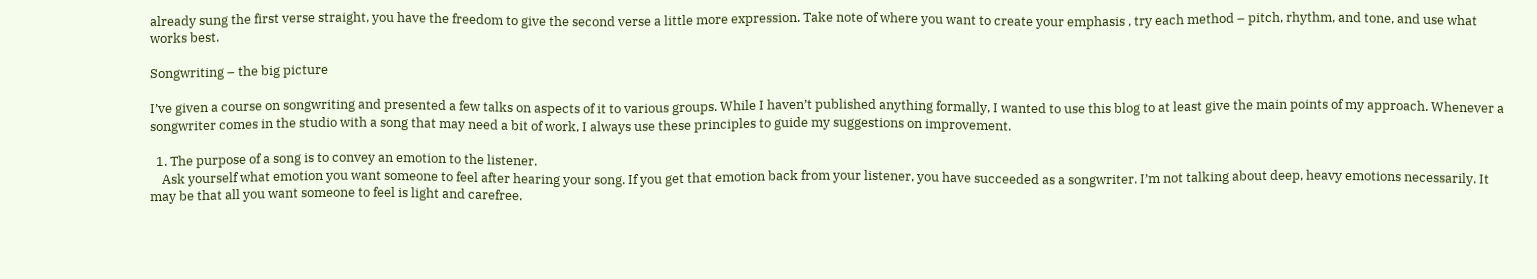already sung the first verse straight, you have the freedom to give the second verse a little more expression. Take note of where you want to create your emphasis , try each method – pitch, rhythm, and tone, and use what works best.

Songwriting – the big picture

I’ve given a course on songwriting and presented a few talks on aspects of it to various groups. While I haven’t published anything formally, I wanted to use this blog to at least give the main points of my approach. Whenever a songwriter comes in the studio with a song that may need a bit of work, I always use these principles to guide my suggestions on improvement.

  1. The purpose of a song is to convey an emotion to the listener.
    Ask yourself what emotion you want someone to feel after hearing your song. If you get that emotion back from your listener, you have succeeded as a songwriter. I’m not talking about deep, heavy emotions necessarily. It may be that all you want someone to feel is light and carefree.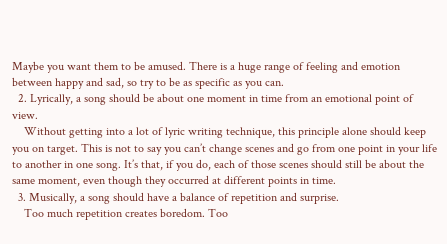Maybe you want them to be amused. There is a huge range of feeling and emotion between happy and sad, so try to be as specific as you can.
  2. Lyrically, a song should be about one moment in time from an emotional point of view.
    Without getting into a lot of lyric writing technique, this principle alone should keep you on target. This is not to say you can’t change scenes and go from one point in your life to another in one song. It’s that, if you do, each of those scenes should still be about the same moment, even though they occurred at different points in time.
  3. Musically, a song should have a balance of repetition and surprise.
    Too much repetition creates boredom. Too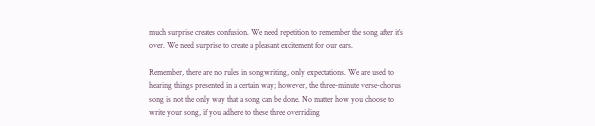much surprise creates confusion. We need repetition to remember the song after it’s over. We need surprise to create a pleasant excitement for our ears.

Remember, there are no rules in songwriting, only expectations. We are used to hearing things presented in a certain way; however, the three-minute verse-chorus song is not the only way that a song can be done. No matter how you choose to write your song, if you adhere to these three overriding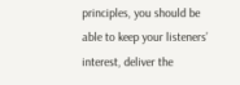principles, you should be able to keep your listeners’ interest, deliver the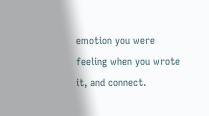emotion you were feeling when you wrote it, and connect.